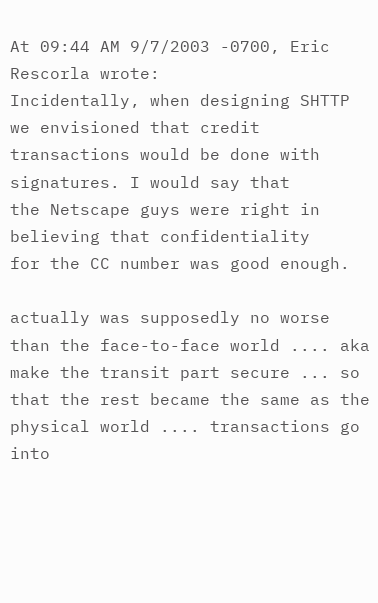At 09:44 AM 9/7/2003 -0700, Eric Rescorla wrote:
Incidentally, when designing SHTTP we envisioned that credit
transactions would be done with signatures. I would say that
the Netscape guys were right in believing that confidentiality
for the CC number was good enough.

actually was supposedly no worse than the face-to-face world .... aka make the transit part secure ... so that the rest became the same as the physical world .... transactions go into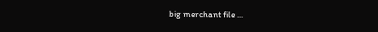big merchant file ...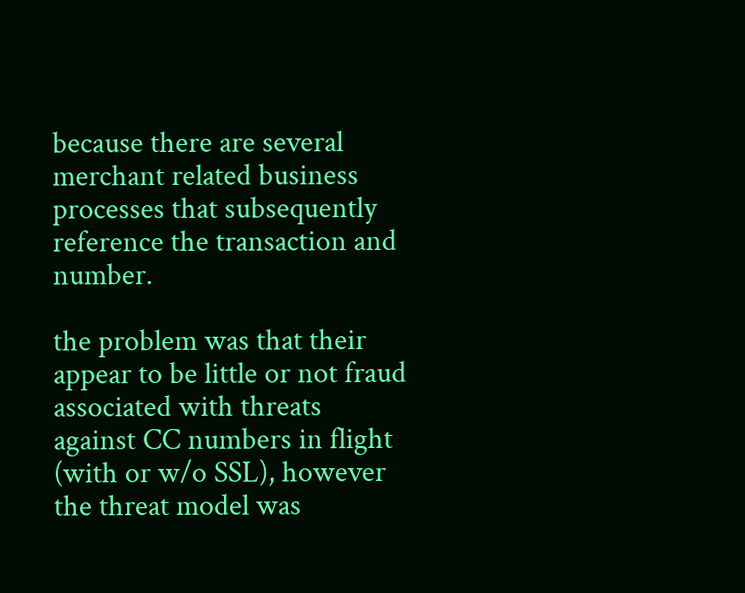because there are several merchant related business processes that subsequently reference the transaction and number.

the problem was that their appear to be little or not fraud associated with threats against CC numbers in flight (with or w/o SSL), however the threat model was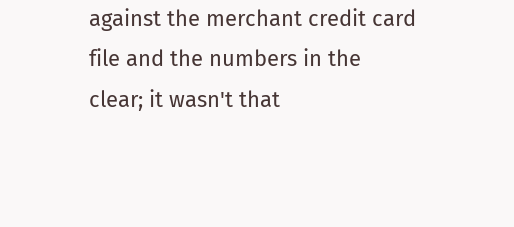against the merchant credit card file and the numbers in the clear; it wasn't that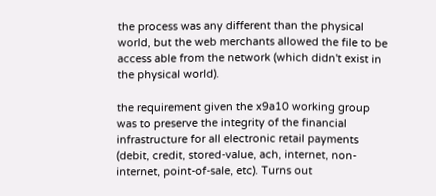the process was any different than the physical world, but the web merchants allowed the file to be access able from the network (which didn't exist in the physical world).

the requirement given the x9a10 working group was to preserve the integrity of the financial infrastructure for all electronic retail payments (debit, credit, stored-value, ach, internet, non-internet, point-of-sale, etc). Turns out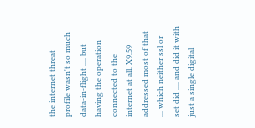the internet threat profile wasn't so much data-in-flight .... but having the operation connected to the internet at all. X9.59 addressed most of that ... which neither ssl or set did .... and did it with just a single digital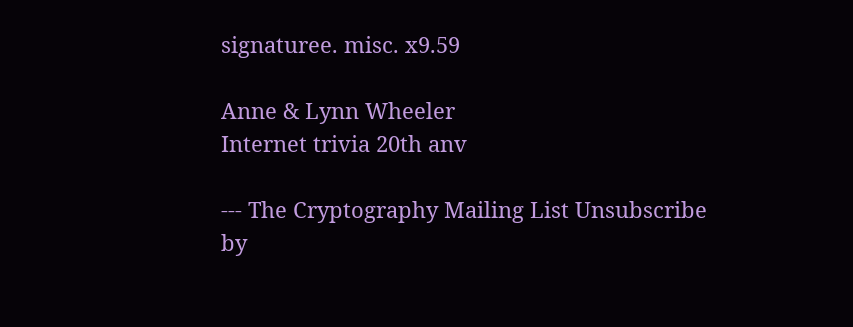signaturee. misc. x9.59

Anne & Lynn Wheeler
Internet trivia 20th anv

--- The Cryptography Mailing List Unsubscribe by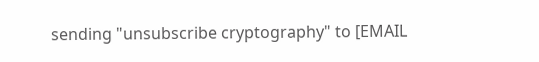sending "unsubscribe cryptography" to [EMAIL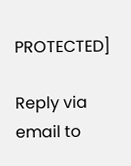PROTECTED]

Reply via email to